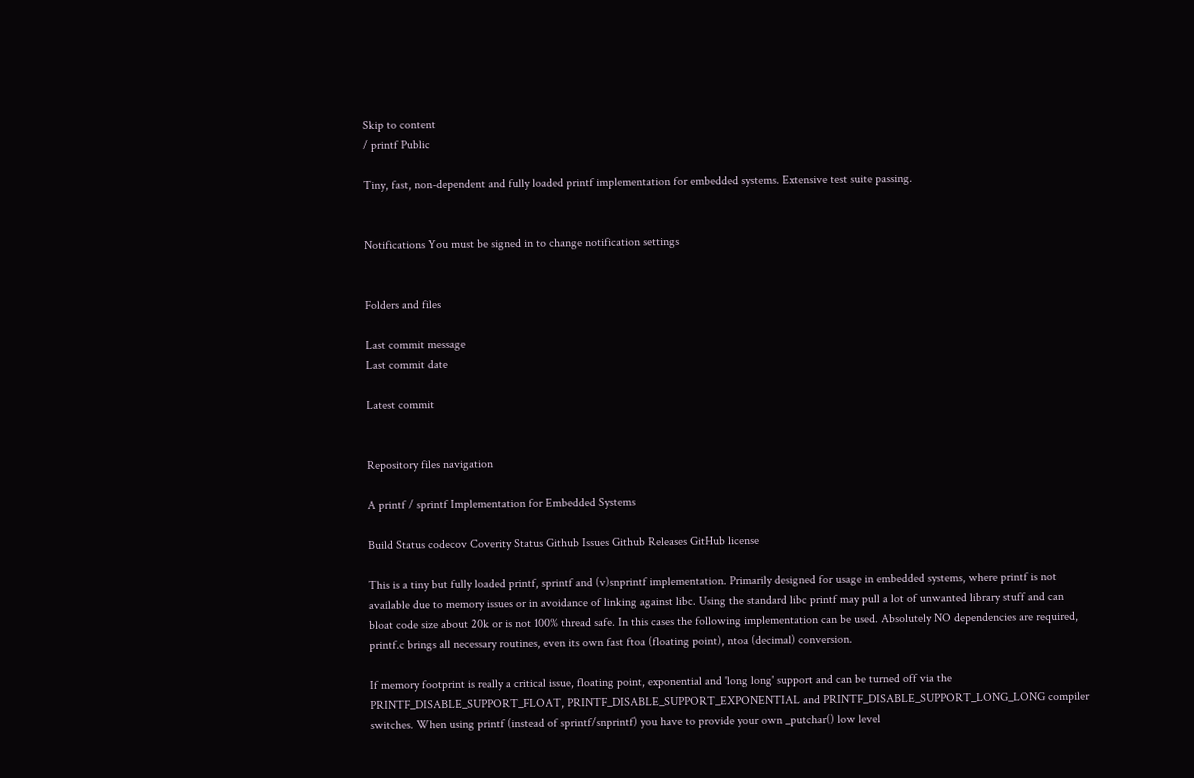Skip to content
/ printf Public

Tiny, fast, non-dependent and fully loaded printf implementation for embedded systems. Extensive test suite passing.


Notifications You must be signed in to change notification settings


Folders and files

Last commit message
Last commit date

Latest commit


Repository files navigation

A printf / sprintf Implementation for Embedded Systems

Build Status codecov Coverity Status Github Issues Github Releases GitHub license

This is a tiny but fully loaded printf, sprintf and (v)snprintf implementation. Primarily designed for usage in embedded systems, where printf is not available due to memory issues or in avoidance of linking against libc. Using the standard libc printf may pull a lot of unwanted library stuff and can bloat code size about 20k or is not 100% thread safe. In this cases the following implementation can be used. Absolutely NO dependencies are required, printf.c brings all necessary routines, even its own fast ftoa (floating point), ntoa (decimal) conversion.

If memory footprint is really a critical issue, floating point, exponential and 'long long' support and can be turned off via the PRINTF_DISABLE_SUPPORT_FLOAT, PRINTF_DISABLE_SUPPORT_EXPONENTIAL and PRINTF_DISABLE_SUPPORT_LONG_LONG compiler switches. When using printf (instead of sprintf/snprintf) you have to provide your own _putchar() low level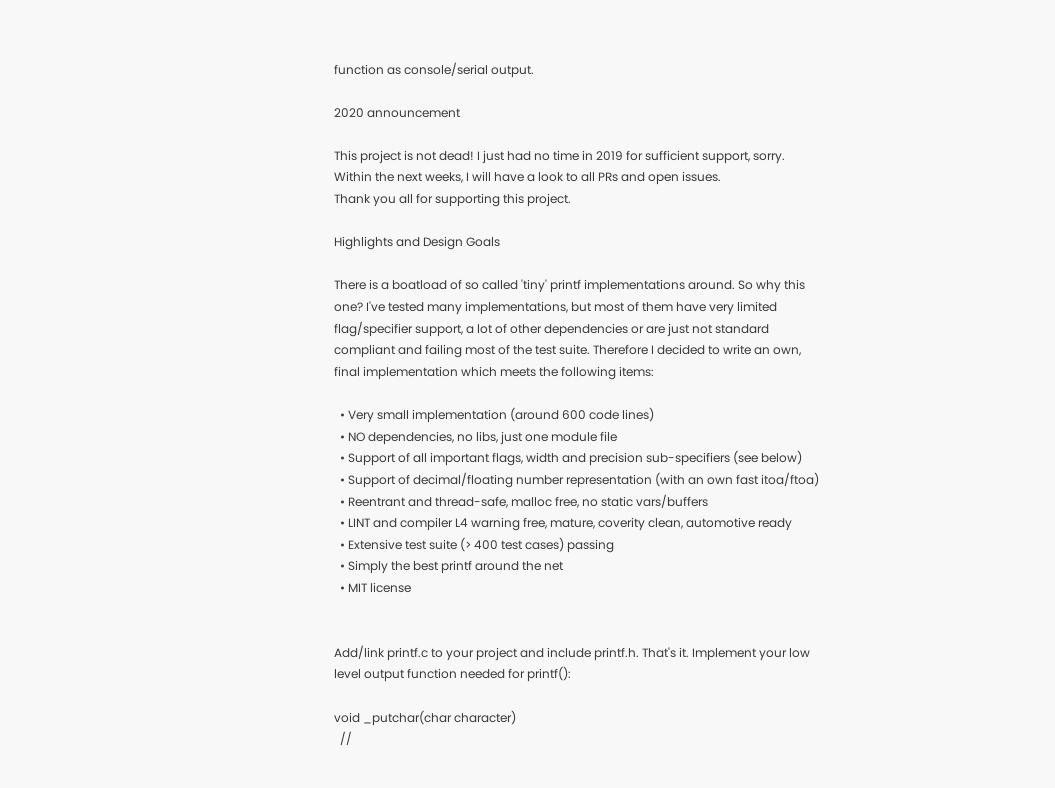function as console/serial output.

2020 announcement

This project is not dead! I just had no time in 2019 for sufficient support, sorry. Within the next weeks, I will have a look to all PRs and open issues.
Thank you all for supporting this project.

Highlights and Design Goals

There is a boatload of so called 'tiny' printf implementations around. So why this one? I've tested many implementations, but most of them have very limited flag/specifier support, a lot of other dependencies or are just not standard compliant and failing most of the test suite. Therefore I decided to write an own, final implementation which meets the following items:

  • Very small implementation (around 600 code lines)
  • NO dependencies, no libs, just one module file
  • Support of all important flags, width and precision sub-specifiers (see below)
  • Support of decimal/floating number representation (with an own fast itoa/ftoa)
  • Reentrant and thread-safe, malloc free, no static vars/buffers
  • LINT and compiler L4 warning free, mature, coverity clean, automotive ready
  • Extensive test suite (> 400 test cases) passing
  • Simply the best printf around the net
  • MIT license


Add/link printf.c to your project and include printf.h. That's it. Implement your low level output function needed for printf():

void _putchar(char character)
  //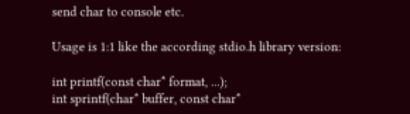send char to console etc.

Usage is 1:1 like the according stdio.h library version:

int printf(const char* format, ...);
int sprintf(char* buffer, const char*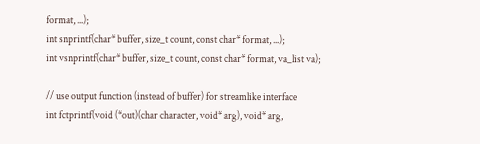format, ...);
int snprintf(char* buffer, size_t count, const char* format, ...);
int vsnprintf(char* buffer, size_t count, const char* format, va_list va);

// use output function (instead of buffer) for streamlike interface
int fctprintf(void (*out)(char character, void* arg), void* arg,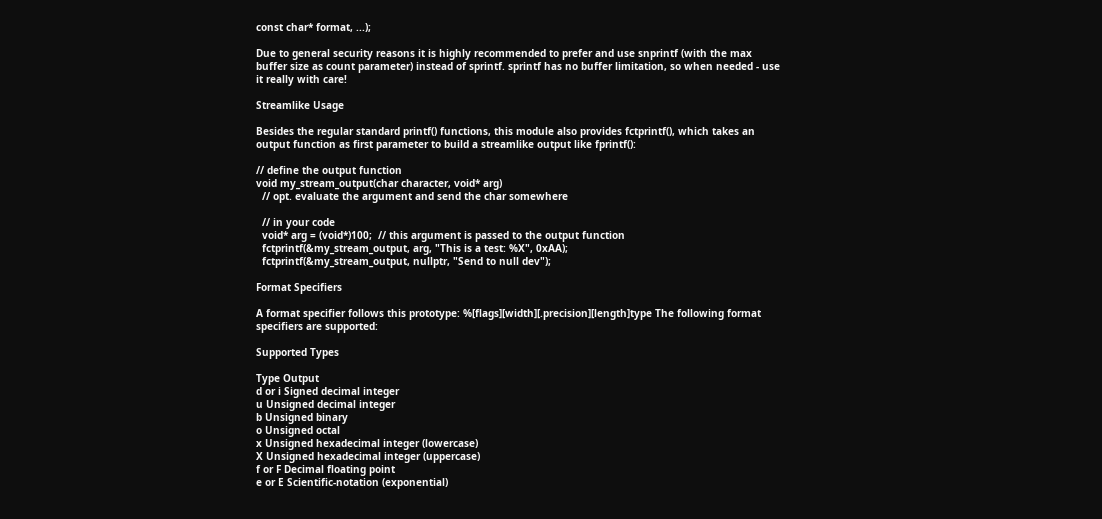const char* format, ...);

Due to general security reasons it is highly recommended to prefer and use snprintf (with the max buffer size as count parameter) instead of sprintf. sprintf has no buffer limitation, so when needed - use it really with care!

Streamlike Usage

Besides the regular standard printf() functions, this module also provides fctprintf(), which takes an output function as first parameter to build a streamlike output like fprintf():

// define the output function
void my_stream_output(char character, void* arg)
  // opt. evaluate the argument and send the char somewhere

  // in your code
  void* arg = (void*)100;  // this argument is passed to the output function
  fctprintf(&my_stream_output, arg, "This is a test: %X", 0xAA);
  fctprintf(&my_stream_output, nullptr, "Send to null dev");

Format Specifiers

A format specifier follows this prototype: %[flags][width][.precision][length]type The following format specifiers are supported:

Supported Types

Type Output
d or i Signed decimal integer
u Unsigned decimal integer
b Unsigned binary
o Unsigned octal
x Unsigned hexadecimal integer (lowercase)
X Unsigned hexadecimal integer (uppercase)
f or F Decimal floating point
e or E Scientific-notation (exponential)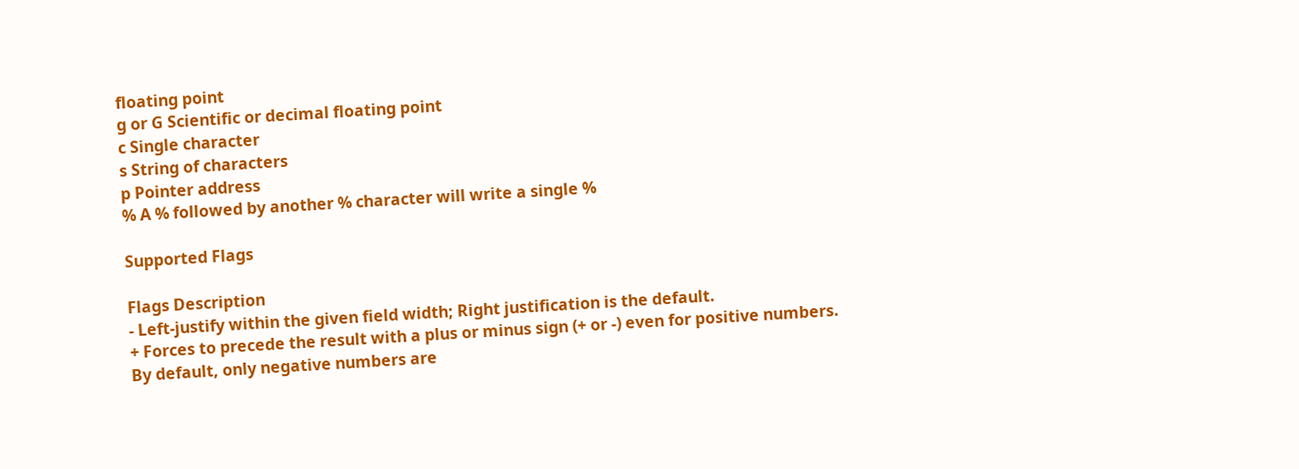floating point
g or G Scientific or decimal floating point
c Single character
s String of characters
p Pointer address
% A % followed by another % character will write a single %

Supported Flags

Flags Description
- Left-justify within the given field width; Right justification is the default.
+ Forces to precede the result with a plus or minus sign (+ or -) even for positive numbers.
By default, only negative numbers are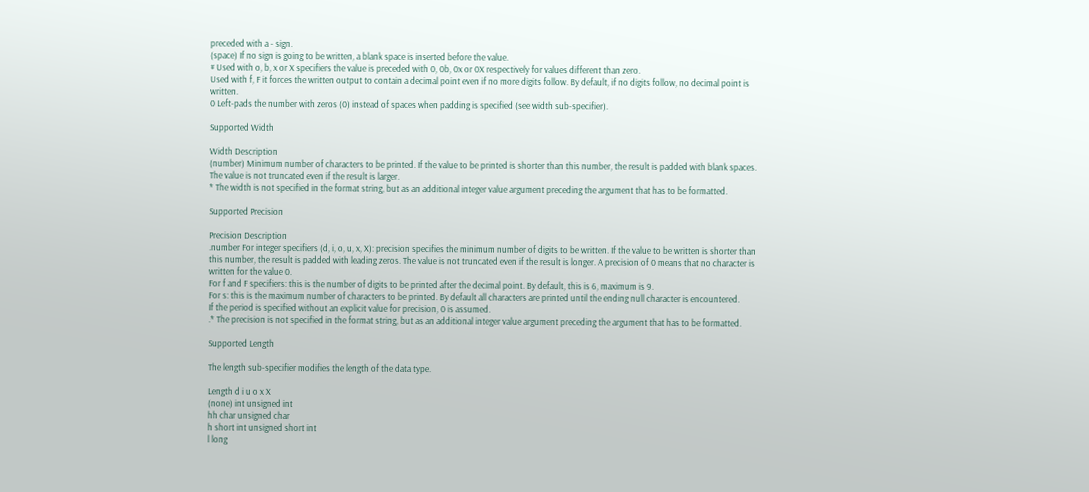preceded with a - sign.
(space) If no sign is going to be written, a blank space is inserted before the value.
# Used with o, b, x or X specifiers the value is preceded with 0, 0b, 0x or 0X respectively for values different than zero.
Used with f, F it forces the written output to contain a decimal point even if no more digits follow. By default, if no digits follow, no decimal point is written.
0 Left-pads the number with zeros (0) instead of spaces when padding is specified (see width sub-specifier).

Supported Width

Width Description
(number) Minimum number of characters to be printed. If the value to be printed is shorter than this number, the result is padded with blank spaces. The value is not truncated even if the result is larger.
* The width is not specified in the format string, but as an additional integer value argument preceding the argument that has to be formatted.

Supported Precision

Precision Description
.number For integer specifiers (d, i, o, u, x, X): precision specifies the minimum number of digits to be written. If the value to be written is shorter than this number, the result is padded with leading zeros. The value is not truncated even if the result is longer. A precision of 0 means that no character is written for the value 0.
For f and F specifiers: this is the number of digits to be printed after the decimal point. By default, this is 6, maximum is 9.
For s: this is the maximum number of characters to be printed. By default all characters are printed until the ending null character is encountered.
If the period is specified without an explicit value for precision, 0 is assumed.
.* The precision is not specified in the format string, but as an additional integer value argument preceding the argument that has to be formatted.

Supported Length

The length sub-specifier modifies the length of the data type.

Length d i u o x X
(none) int unsigned int
hh char unsigned char
h short int unsigned short int
l long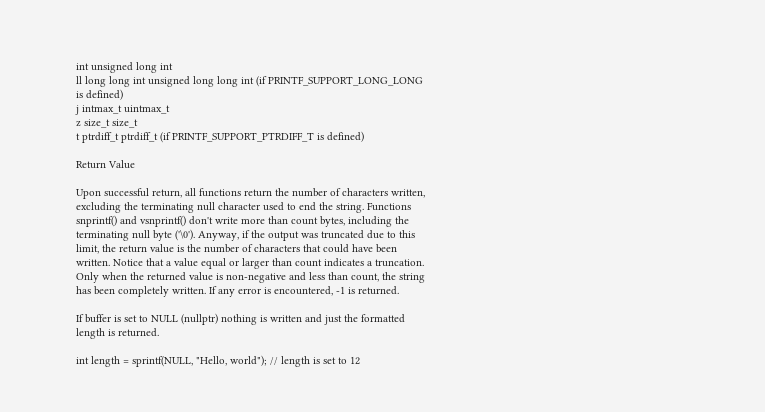int unsigned long int
ll long long int unsigned long long int (if PRINTF_SUPPORT_LONG_LONG is defined)
j intmax_t uintmax_t
z size_t size_t
t ptrdiff_t ptrdiff_t (if PRINTF_SUPPORT_PTRDIFF_T is defined)

Return Value

Upon successful return, all functions return the number of characters written, excluding the terminating null character used to end the string. Functions snprintf() and vsnprintf() don't write more than count bytes, including the terminating null byte ('\0'). Anyway, if the output was truncated due to this limit, the return value is the number of characters that could have been written. Notice that a value equal or larger than count indicates a truncation. Only when the returned value is non-negative and less than count, the string has been completely written. If any error is encountered, -1 is returned.

If buffer is set to NULL (nullptr) nothing is written and just the formatted length is returned.

int length = sprintf(NULL, "Hello, world"); // length is set to 12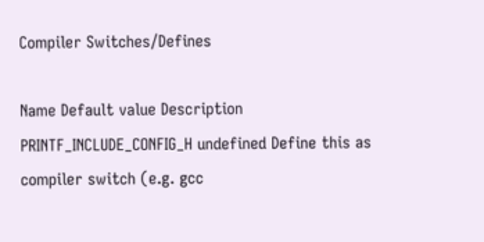Compiler Switches/Defines

Name Default value Description
PRINTF_INCLUDE_CONFIG_H undefined Define this as compiler switch (e.g. gcc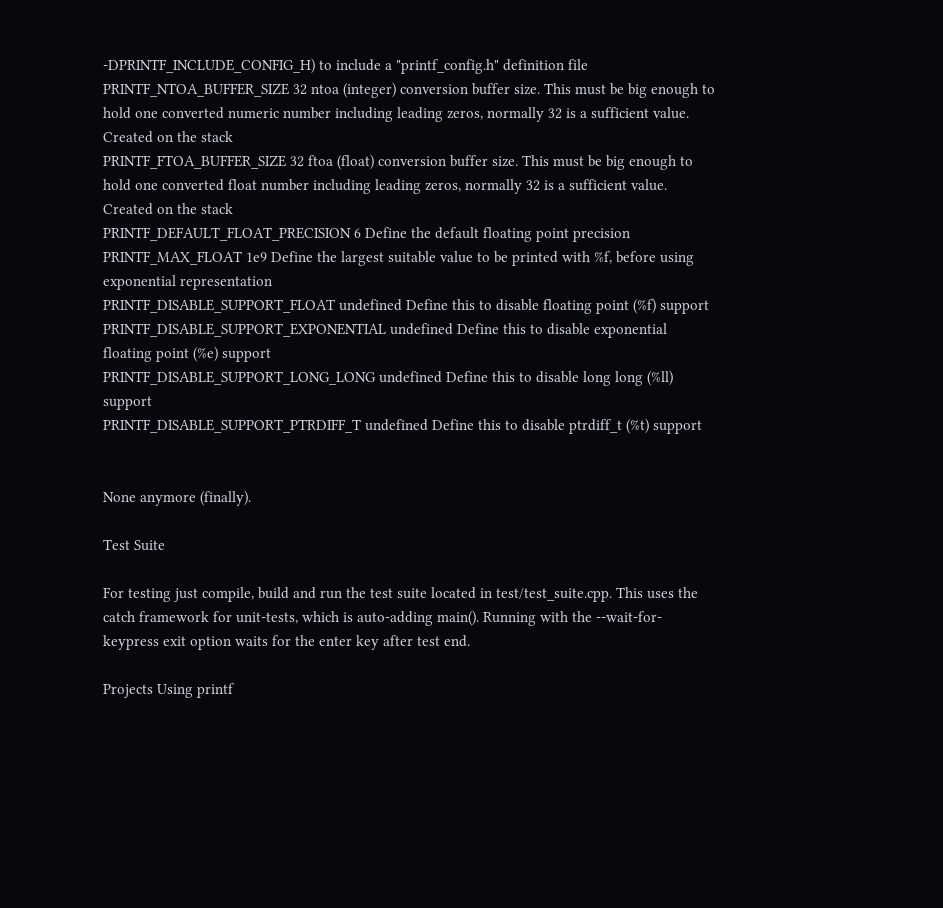-DPRINTF_INCLUDE_CONFIG_H) to include a "printf_config.h" definition file
PRINTF_NTOA_BUFFER_SIZE 32 ntoa (integer) conversion buffer size. This must be big enough to hold one converted numeric number including leading zeros, normally 32 is a sufficient value. Created on the stack
PRINTF_FTOA_BUFFER_SIZE 32 ftoa (float) conversion buffer size. This must be big enough to hold one converted float number including leading zeros, normally 32 is a sufficient value. Created on the stack
PRINTF_DEFAULT_FLOAT_PRECISION 6 Define the default floating point precision
PRINTF_MAX_FLOAT 1e9 Define the largest suitable value to be printed with %f, before using exponential representation
PRINTF_DISABLE_SUPPORT_FLOAT undefined Define this to disable floating point (%f) support
PRINTF_DISABLE_SUPPORT_EXPONENTIAL undefined Define this to disable exponential floating point (%e) support
PRINTF_DISABLE_SUPPORT_LONG_LONG undefined Define this to disable long long (%ll) support
PRINTF_DISABLE_SUPPORT_PTRDIFF_T undefined Define this to disable ptrdiff_t (%t) support


None anymore (finally).

Test Suite

For testing just compile, build and run the test suite located in test/test_suite.cpp. This uses the catch framework for unit-tests, which is auto-adding main(). Running with the --wait-for-keypress exit option waits for the enter key after test end.

Projects Using printf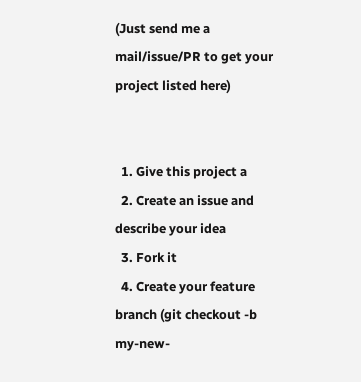(Just send me a mail/issue/PR to get your project listed here)


  1. Give this project a
  2. Create an issue and describe your idea
  3. Fork it
  4. Create your feature branch (git checkout -b my-new-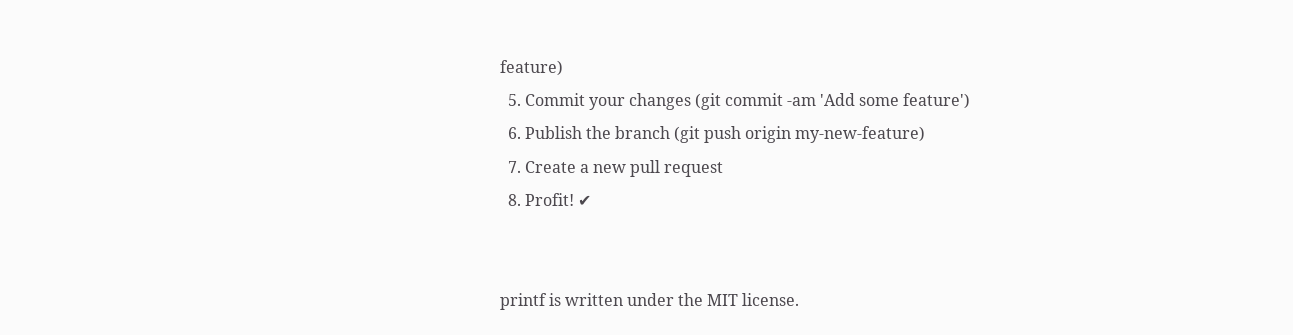feature)
  5. Commit your changes (git commit -am 'Add some feature')
  6. Publish the branch (git push origin my-new-feature)
  7. Create a new pull request
  8. Profit! ✔


printf is written under the MIT license.